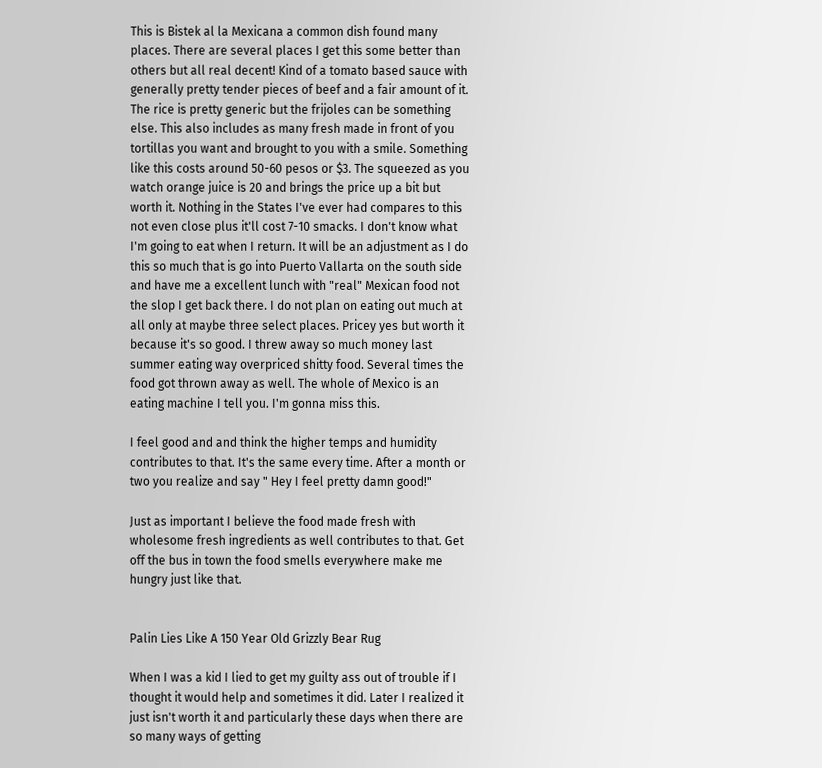This is Bistek al la Mexicana a common dish found many places. There are several places I get this some better than others but all real decent! Kind of a tomato based sauce with generally pretty tender pieces of beef and a fair amount of it. The rice is pretty generic but the frijoles can be something else. This also includes as many fresh made in front of you tortillas you want and brought to you with a smile. Something like this costs around 50-60 pesos or $3. The squeezed as you watch orange juice is 20 and brings the price up a bit but worth it. Nothing in the States I've ever had compares to this not even close plus it'll cost 7-10 smacks. I don't know what I'm going to eat when I return. It will be an adjustment as I do this so much that is go into Puerto Vallarta on the south side and have me a excellent lunch with "real" Mexican food not the slop I get back there. I do not plan on eating out much at all only at maybe three select places. Pricey yes but worth it because it's so good. I threw away so much money last summer eating way overpriced shitty food. Several times the food got thrown away as well. The whole of Mexico is an eating machine I tell you. I'm gonna miss this.

I feel good and and think the higher temps and humidity contributes to that. It's the same every time. After a month or two you realize and say " Hey I feel pretty damn good!"

Just as important I believe the food made fresh with wholesome fresh ingredients as well contributes to that. Get off the bus in town the food smells everywhere make me hungry just like that.


Palin Lies Like A 150 Year Old Grizzly Bear Rug

When I was a kid I lied to get my guilty ass out of trouble if I thought it would help and sometimes it did. Later I realized it just isn't worth it and particularly these days when there are so many ways of getting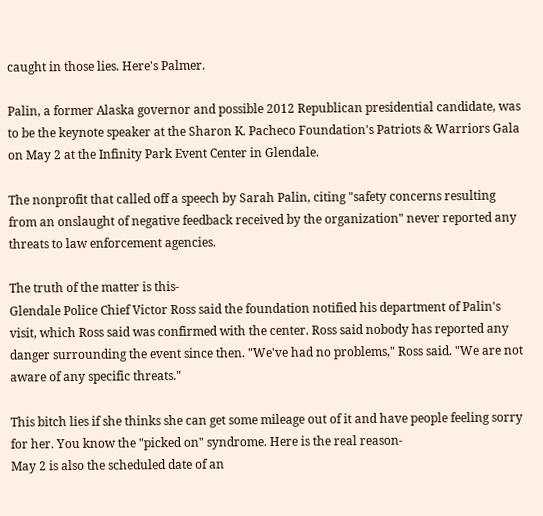caught in those lies. Here's Palmer.

Palin, a former Alaska governor and possible 2012 Republican presidential candidate, was to be the keynote speaker at the Sharon K. Pacheco Foundation's Patriots & Warriors Gala on May 2 at the Infinity Park Event Center in Glendale.

The nonprofit that called off a speech by Sarah Palin, citing "safety concerns resulting from an onslaught of negative feedback received by the organization" never reported any threats to law enforcement agencies.

The truth of the matter is this-
Glendale Police Chief Victor Ross said the foundation notified his department of Palin's visit, which Ross said was confirmed with the center. Ross said nobody has reported any danger surrounding the event since then. "We've had no problems," Ross said. "We are not aware of any specific threats."

This bitch lies if she thinks she can get some mileage out of it and have people feeling sorry for her. You know the "picked on" syndrome. Here is the real reason-
May 2 is also the scheduled date of an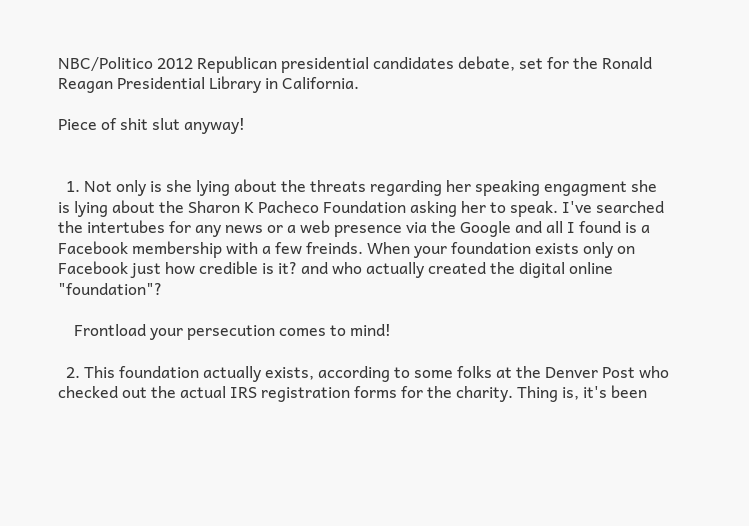NBC/Politico 2012 Republican presidential candidates debate, set for the Ronald Reagan Presidential Library in California.

Piece of shit slut anyway!


  1. Not only is she lying about the threats regarding her speaking engagment she is lying about the Sharon K Pacheco Foundation asking her to speak. I've searched the intertubes for any news or a web presence via the Google and all I found is a Facebook membership with a few freinds. When your foundation exists only on Facebook just how credible is it? and who actually created the digital online "foundation"?

    Frontload your persecution comes to mind!

  2. This foundation actually exists, according to some folks at the Denver Post who checked out the actual IRS registration forms for the charity. Thing is, it's been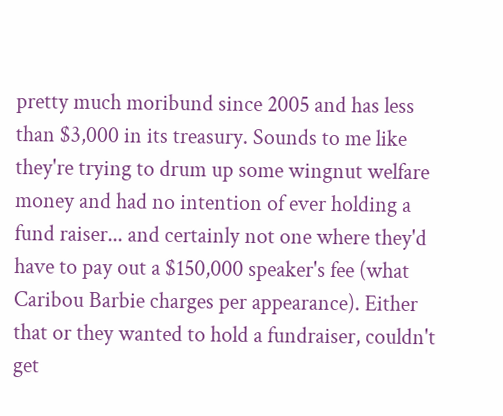pretty much moribund since 2005 and has less than $3,000 in its treasury. Sounds to me like they're trying to drum up some wingnut welfare money and had no intention of ever holding a fund raiser... and certainly not one where they'd have to pay out a $150,000 speaker's fee (what Caribou Barbie charges per appearance). Either that or they wanted to hold a fundraiser, couldn't get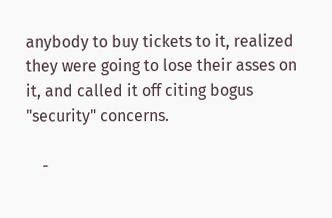anybody to buy tickets to it, realized they were going to lose their asses on it, and called it off citing bogus "security" concerns.

    -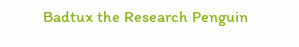Badtux the Research Penguin